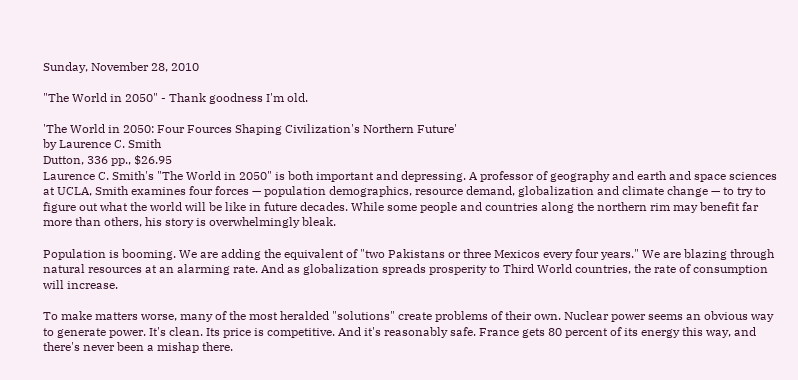Sunday, November 28, 2010

"The World in 2050" - Thank goodness I'm old.

'The World in 2050: Four Fources Shaping Civilization's Northern Future'
by Laurence C. Smith
Dutton, 336 pp., $26.95
Laurence C. Smith's "The World in 2050" is both important and depressing. A professor of geography and earth and space sciences at UCLA, Smith examines four forces — population demographics, resource demand, globalization and climate change — to try to figure out what the world will be like in future decades. While some people and countries along the northern rim may benefit far more than others, his story is overwhelmingly bleak.

Population is booming. We are adding the equivalent of "two Pakistans or three Mexicos every four years." We are blazing through natural resources at an alarming rate. And as globalization spreads prosperity to Third World countries, the rate of consumption will increase.

To make matters worse, many of the most heralded "solutions" create problems of their own. Nuclear power seems an obvious way to generate power. It's clean. Its price is competitive. And it's reasonably safe. France gets 80 percent of its energy this way, and there's never been a mishap there.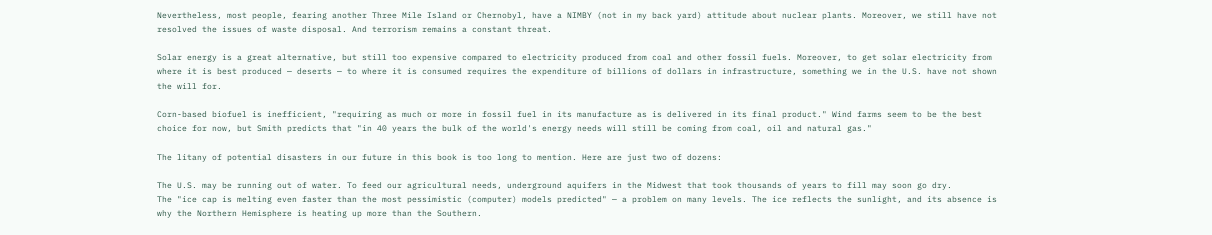Nevertheless, most people, fearing another Three Mile Island or Chernobyl, have a NIMBY (not in my back yard) attitude about nuclear plants. Moreover, we still have not resolved the issues of waste disposal. And terrorism remains a constant threat.

Solar energy is a great alternative, but still too expensive compared to electricity produced from coal and other fossil fuels. Moreover, to get solar electricity from where it is best produced — deserts — to where it is consumed requires the expenditure of billions of dollars in infrastructure, something we in the U.S. have not shown the will for.

Corn-based biofuel is inefficient, "requiring as much or more in fossil fuel in its manufacture as is delivered in its final product." Wind farms seem to be the best choice for now, but Smith predicts that "in 40 years the bulk of the world's energy needs will still be coming from coal, oil and natural gas."

The litany of potential disasters in our future in this book is too long to mention. Here are just two of dozens:

The U.S. may be running out of water. To feed our agricultural needs, underground aquifers in the Midwest that took thousands of years to fill may soon go dry.
The "ice cap is melting even faster than the most pessimistic (computer) models predicted" — a problem on many levels. The ice reflects the sunlight, and its absence is why the Northern Hemisphere is heating up more than the Southern.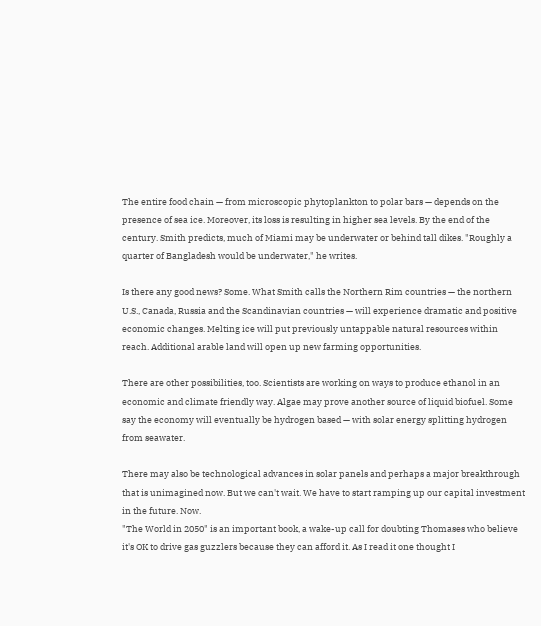The entire food chain — from microscopic phytoplankton to polar bars — depends on the presence of sea ice. Moreover, its loss is resulting in higher sea levels. By the end of the century. Smith predicts, much of Miami may be underwater or behind tall dikes. "Roughly a quarter of Bangladesh would be underwater," he writes.

Is there any good news? Some. What Smith calls the Northern Rim countries — the northern U.S., Canada, Russia and the Scandinavian countries — will experience dramatic and positive economic changes. Melting ice will put previously untappable natural resources within reach. Additional arable land will open up new farming opportunities.

There are other possibilities, too. Scientists are working on ways to produce ethanol in an economic and climate friendly way. Algae may prove another source of liquid biofuel. Some say the economy will eventually be hydrogen based — with solar energy splitting hydrogen from seawater.

There may also be technological advances in solar panels and perhaps a major breakthrough that is unimagined now. But we can't wait. We have to start ramping up our capital investment in the future. Now.
"The World in 2050" is an important book, a wake-up call for doubting Thomases who believe it's OK to drive gas guzzlers because they can afford it. As I read it one thought I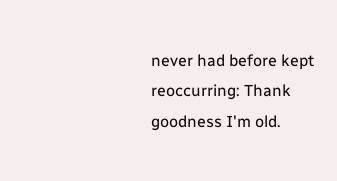never had before kept reoccurring: Thank goodness I'm old.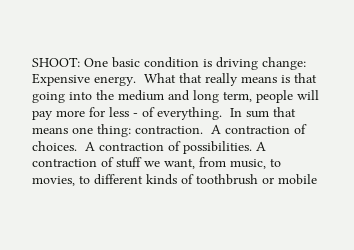SHOOT: One basic condition is driving change:  Expensive energy.  What that really means is that going into the medium and long term, people will pay more for less - of everything.  In sum that means one thing: contraction.  A contraction of choices.  A contraction of possibilities. A contraction of stuff we want, from music, to movies, to different kinds of toothbrush or mobile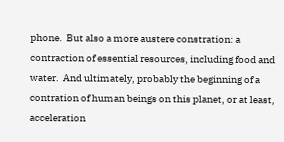phone.  But also a more austere constration: a contraction of essential resources, including food and water.  And ultimately, probably the beginning of a contration of human beings on this planet, or at least, acceleration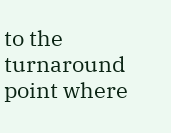to the turnaround point where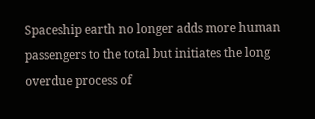Spaceship earth no longer adds more human passengers to the total but initiates the long overdue process of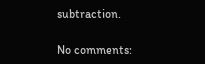subtraction.

No comments: